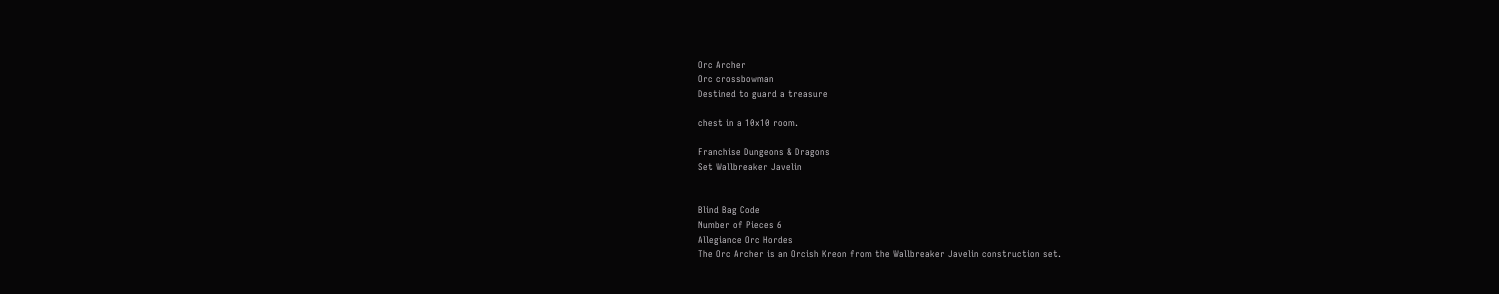Orc Archer
Orc crossbowman
Destined to guard a treasure

chest in a 10x10 room.

Franchise Dungeons & Dragons
Set Wallbreaker Javelin


Blind Bag Code
Number of Pieces 6
Allegiance Orc Hordes
The Orc Archer is an Orcish Kreon from the Wallbreaker Javelin construction set.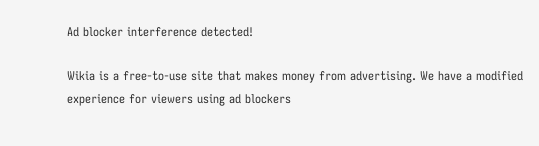Ad blocker interference detected!

Wikia is a free-to-use site that makes money from advertising. We have a modified experience for viewers using ad blockers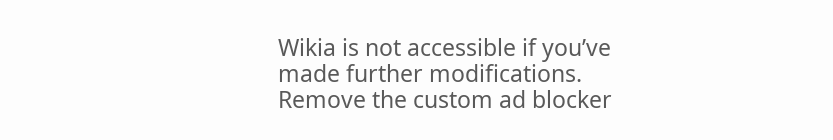Wikia is not accessible if you’ve made further modifications. Remove the custom ad blocker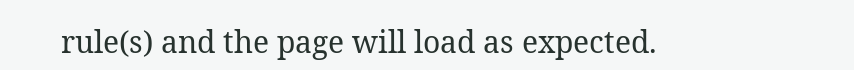rule(s) and the page will load as expected.